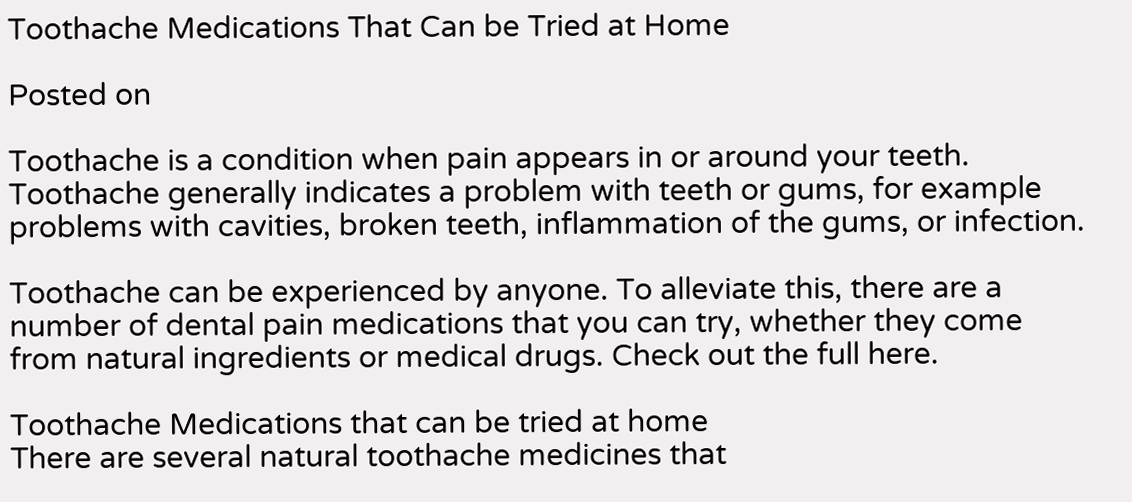Toothache Medications That Can be Tried at Home

Posted on

Toothache is a condition when pain appears in or around your teeth. Toothache generally indicates a problem with teeth or gums, for example problems with cavities, broken teeth, inflammation of the gums, or infection.

Toothache can be experienced by anyone. To alleviate this, there are a number of dental pain medications that you can try, whether they come from natural ingredients or medical drugs. Check out the full here.

Toothache Medications that can be tried at home
There are several natural toothache medicines that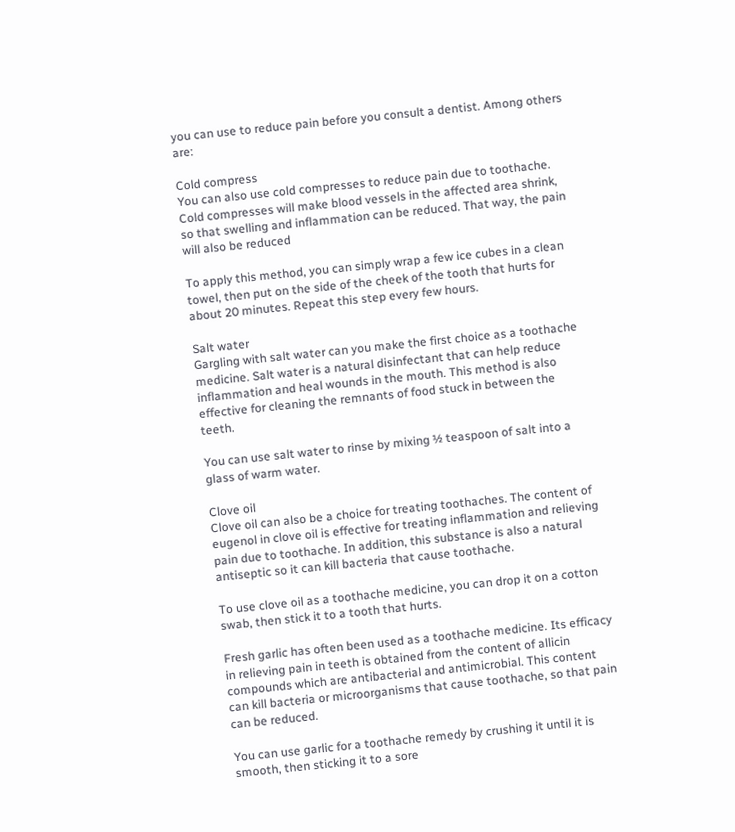you can use to reduce pain before you consult a dentist. Among others are:

Cold compress
You can also use cold compresses to reduce pain due to toothache. Cold compresses will make blood vessels in the affected area shrink, so that swelling and inflammation can be reduced. That way, the pain will also be reduced

To apply this method, you can simply wrap a few ice cubes in a clean towel, then put on the side of the cheek of the tooth that hurts for about 20 minutes. Repeat this step every few hours.

Salt water
Gargling with salt water can you make the first choice as a toothache medicine. Salt water is a natural disinfectant that can help reduce inflammation and heal wounds in the mouth. This method is also effective for cleaning the remnants of food stuck in between the teeth.

You can use salt water to rinse by mixing ½ teaspoon of salt into a glass of warm water.

Clove oil
Clove oil can also be a choice for treating toothaches. The content of eugenol in clove oil is effective for treating inflammation and relieving pain due to toothache. In addition, this substance is also a natural antiseptic so it can kill bacteria that cause toothache.

To use clove oil as a toothache medicine, you can drop it on a cotton swab, then stick it to a tooth that hurts.

Fresh garlic has often been used as a toothache medicine. Its efficacy in relieving pain in teeth is obtained from the content of allicin compounds which are antibacterial and antimicrobial. This content can kill bacteria or microorganisms that cause toothache, so that pain can be reduced.

You can use garlic for a toothache remedy by crushing it until it is smooth, then sticking it to a sore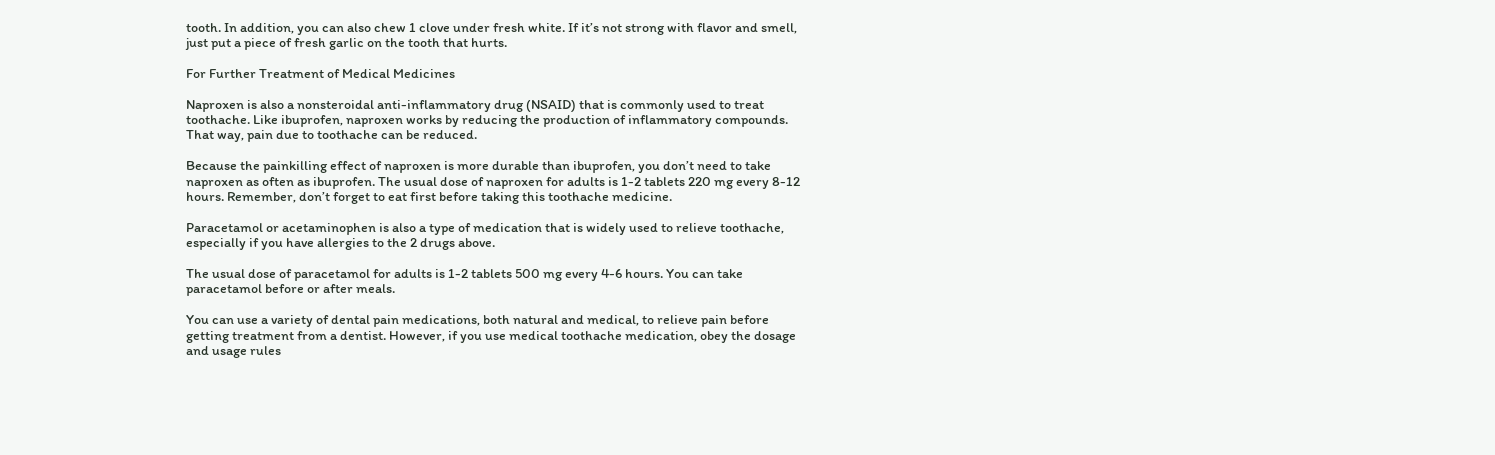tooth. In addition, you can also chew 1 clove under fresh white. If it’s not strong with flavor and smell, just put a piece of fresh garlic on the tooth that hurts.

For Further Treatment of Medical Medicines

Naproxen is also a nonsteroidal anti-inflammatory drug (NSAID) that is commonly used to treat toothache. Like ibuprofen, naproxen works by reducing the production of inflammatory compounds. That way, pain due to toothache can be reduced.

Because the painkilling effect of naproxen is more durable than ibuprofen, you don’t need to take naproxen as often as ibuprofen. The usual dose of naproxen for adults is 1-2 tablets 220 mg every 8-12 hours. Remember, don’t forget to eat first before taking this toothache medicine.

Paracetamol or acetaminophen is also a type of medication that is widely used to relieve toothache, especially if you have allergies to the 2 drugs above.

The usual dose of paracetamol for adults is 1-2 tablets 500 mg every 4-6 hours. You can take paracetamol before or after meals.

You can use a variety of dental pain medications, both natural and medical, to relieve pain before getting treatment from a dentist. However, if you use medical toothache medication, obey the dosage and usage rules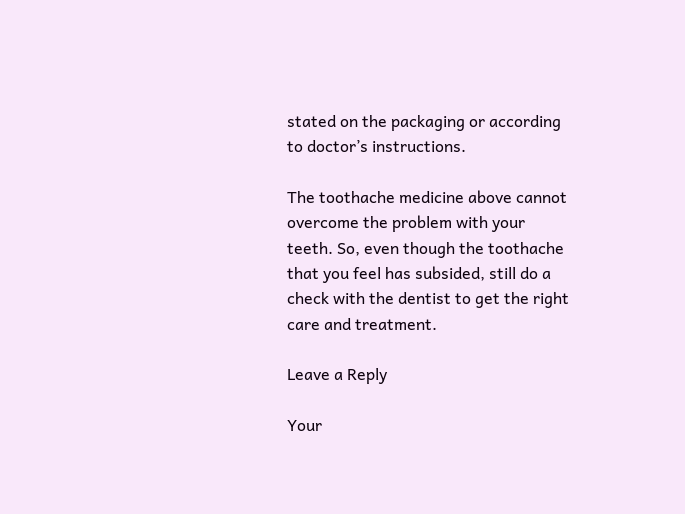stated on the packaging or according to doctor’s instructions.

The toothache medicine above cannot overcome the problem with your teeth. So, even though the toothache that you feel has subsided, still do a check with the dentist to get the right care and treatment.

Leave a Reply

Your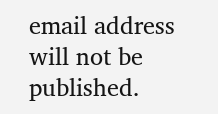email address will not be published.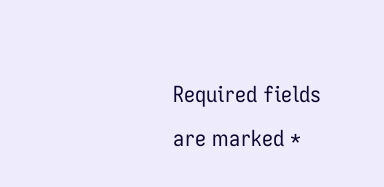Required fields are marked *